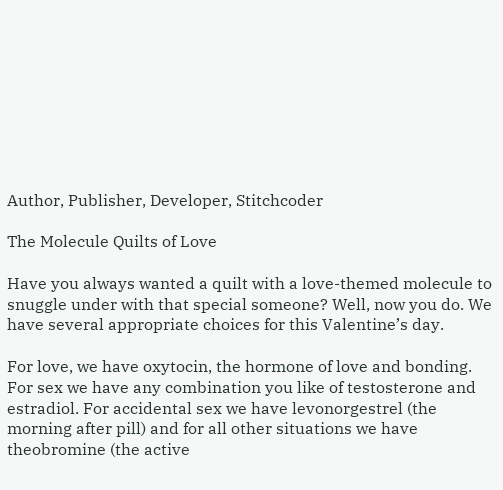Author, Publisher, Developer, Stitchcoder

The Molecule Quilts of Love

Have you always wanted a quilt with a love-themed molecule to snuggle under with that special someone? Well, now you do. We have several appropriate choices for this Valentine’s day.

For love, we have oxytocin, the hormone of love and bonding. For sex we have any combination you like of testosterone and estradiol. For accidental sex we have levonorgestrel (the morning after pill) and for all other situations we have theobromine (the active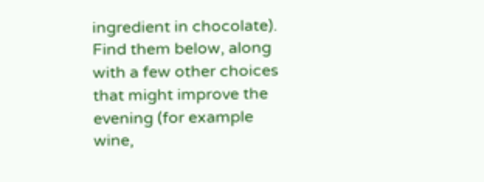ingredient in chocolate). Find them below, along with a few other choices that might improve the evening (for example wine,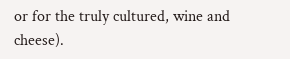or for the truly cultured, wine and cheese).